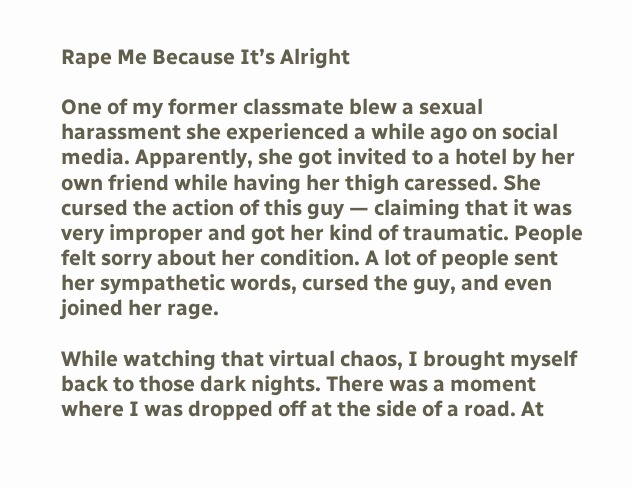Rape Me Because It’s Alright

One of my former classmate blew a sexual harassment she experienced a while ago on social media. Apparently, she got invited to a hotel by her own friend while having her thigh caressed. She cursed the action of this guy — claiming that it was very improper and got her kind of traumatic. People felt sorry about her condition. A lot of people sent her sympathetic words, cursed the guy, and even joined her rage.

While watching that virtual chaos, I brought myself back to those dark nights. There was a moment where I was dropped off at the side of a road. At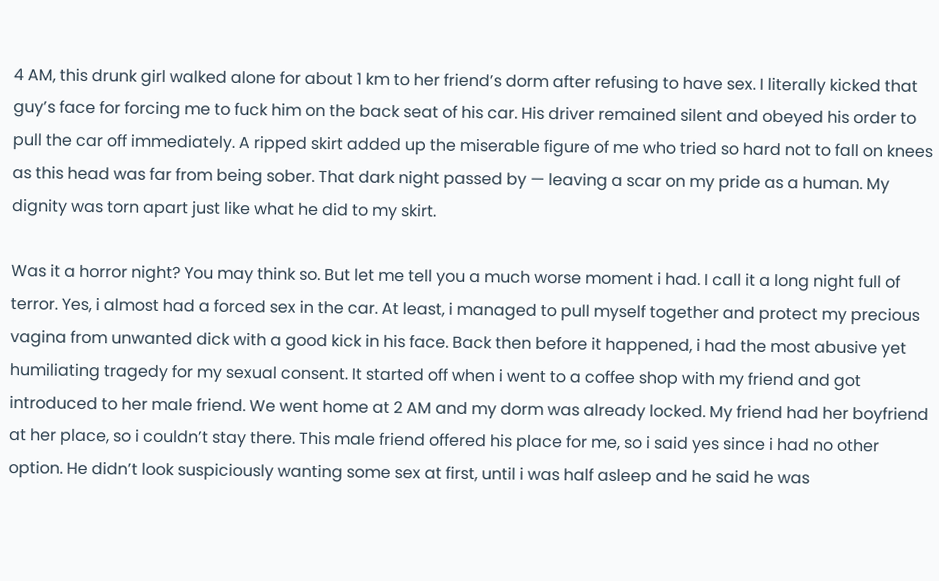4 AM, this drunk girl walked alone for about 1 km to her friend’s dorm after refusing to have sex. I literally kicked that guy’s face for forcing me to fuck him on the back seat of his car. His driver remained silent and obeyed his order to pull the car off immediately. A ripped skirt added up the miserable figure of me who tried so hard not to fall on knees as this head was far from being sober. That dark night passed by — leaving a scar on my pride as a human. My dignity was torn apart just like what he did to my skirt.

Was it a horror night? You may think so. But let me tell you a much worse moment i had. I call it a long night full of terror. Yes, i almost had a forced sex in the car. At least, i managed to pull myself together and protect my precious vagina from unwanted dick with a good kick in his face. Back then before it happened, i had the most abusive yet humiliating tragedy for my sexual consent. It started off when i went to a coffee shop with my friend and got introduced to her male friend. We went home at 2 AM and my dorm was already locked. My friend had her boyfriend at her place, so i couldn’t stay there. This male friend offered his place for me, so i said yes since i had no other option. He didn’t look suspiciously wanting some sex at first, until i was half asleep and he said he was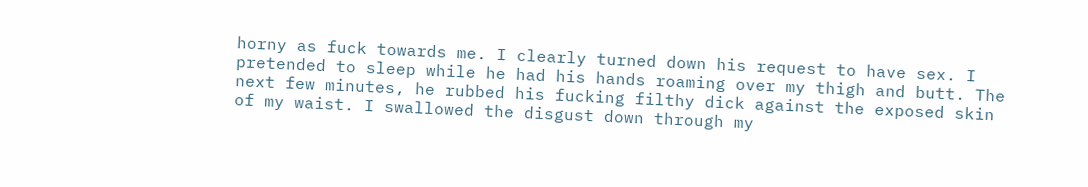horny as fuck towards me. I clearly turned down his request to have sex. I pretended to sleep while he had his hands roaming over my thigh and butt. The next few minutes, he rubbed his fucking filthy dick against the exposed skin of my waist. I swallowed the disgust down through my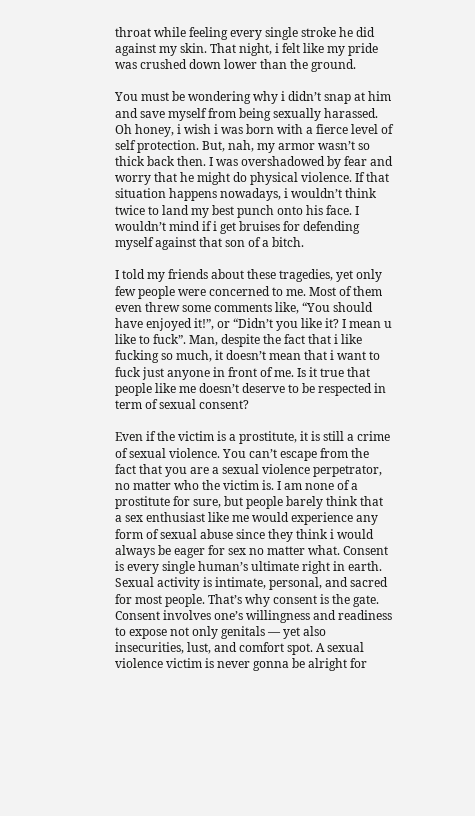throat while feeling every single stroke he did against my skin. That night, i felt like my pride was crushed down lower than the ground.

You must be wondering why i didn’t snap at him and save myself from being sexually harassed. Oh honey, i wish i was born with a fierce level of self protection. But, nah, my armor wasn’t so thick back then. I was overshadowed by fear and worry that he might do physical violence. If that situation happens nowadays, i wouldn’t think twice to land my best punch onto his face. I wouldn’t mind if i get bruises for defending myself against that son of a bitch.

I told my friends about these tragedies, yet only few people were concerned to me. Most of them even threw some comments like, “You should have enjoyed it!”, or “Didn’t you like it? I mean u like to fuck”. Man, despite the fact that i like fucking so much, it doesn’t mean that i want to fuck just anyone in front of me. Is it true that people like me doesn’t deserve to be respected in term of sexual consent?

Even if the victim is a prostitute, it is still a crime of sexual violence. You can’t escape from the fact that you are a sexual violence perpetrator, no matter who the victim is. I am none of a prostitute for sure, but people barely think that a sex enthusiast like me would experience any form of sexual abuse since they think i would always be eager for sex no matter what. Consent is every single human’s ultimate right in earth. Sexual activity is intimate, personal, and sacred for most people. That’s why consent is the gate. Consent involves one’s willingness and readiness to expose not only genitals — yet also insecurities, lust, and comfort spot. A sexual violence victim is never gonna be alright for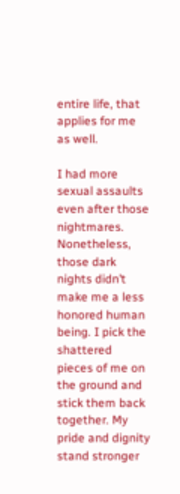entire life, that applies for me as well.

I had more sexual assaults even after those nightmares. Nonetheless, those dark nights didn’t make me a less honored human being. I pick the shattered pieces of me on the ground and stick them back together. My pride and dignity stand stronger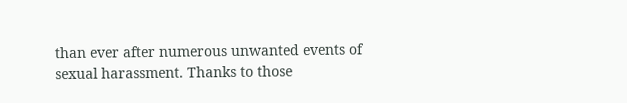than ever after numerous unwanted events of sexual harassment. Thanks to those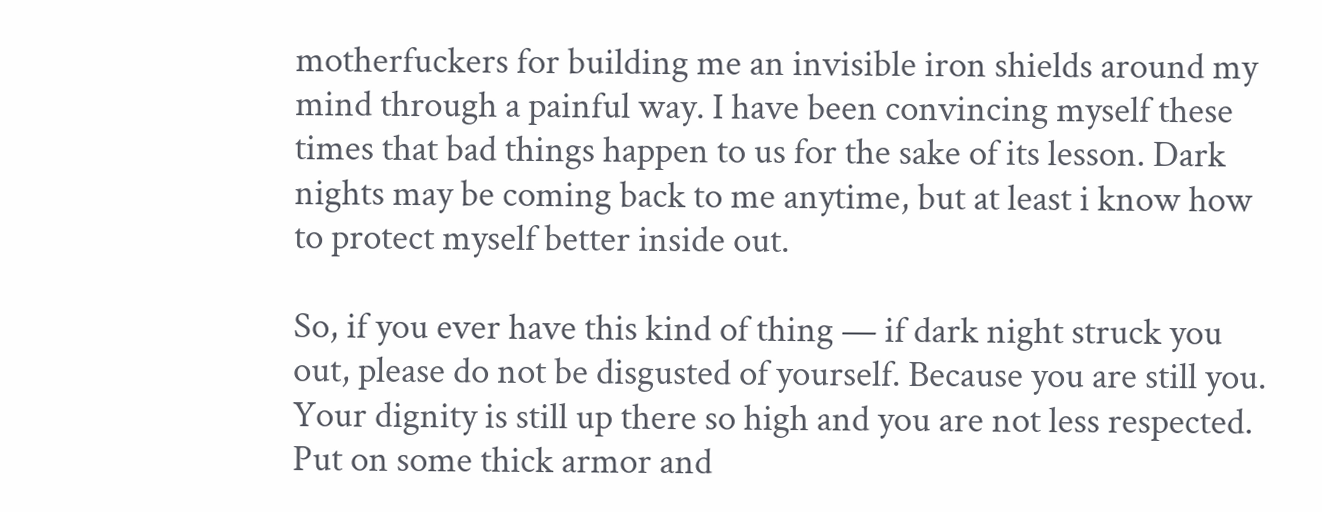motherfuckers for building me an invisible iron shields around my mind through a painful way. I have been convincing myself these times that bad things happen to us for the sake of its lesson. Dark nights may be coming back to me anytime, but at least i know how to protect myself better inside out.

So, if you ever have this kind of thing — if dark night struck you out, please do not be disgusted of yourself. Because you are still you. Your dignity is still up there so high and you are not less respected. Put on some thick armor and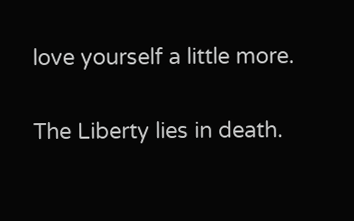love yourself a little more.

The Liberty lies in death.